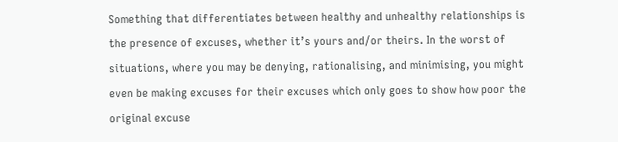Something that differentiates between healthy and unhealthy relationships is the presence of excuses, whether it’s yours and/or theirs. In the worst of situations, where you may be denying, rationalising, and minimising, you might even be making excuses for their excuses which only goes to show how poor the original excuse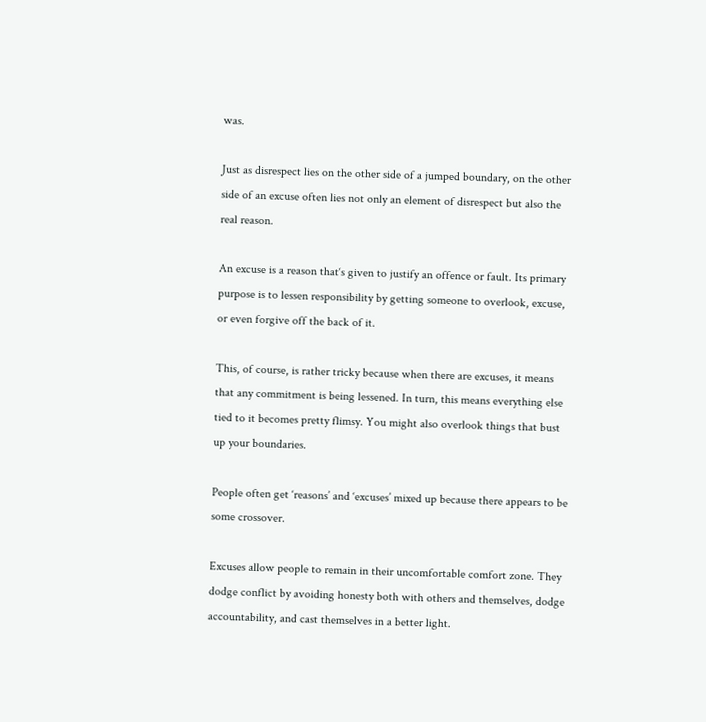was.

Just as disrespect lies on the other side of a jumped boundary, on the other side of an excuse often lies not only an element of disrespect but also the real reason.

An excuse is a reason that‘s given to justify an offence or fault. Its primary purpose is to lessen responsibility by getting someone to overlook, excuse, or even forgive off the back of it.

This, of course, is rather tricky because when there are excuses, it means that any commitment is being lessened. In turn, this means everything else tied to it becomes pretty flimsy. You might also overlook things that bust up your boundaries.

People often get ‘reasons’ and ‘excuses’ mixed up because there appears to be some crossover.

Excuses allow people to remain in their uncomfortable comfort zone. They dodge conflict by avoiding honesty both with others and themselves, dodge accountability, and cast themselves in a better light.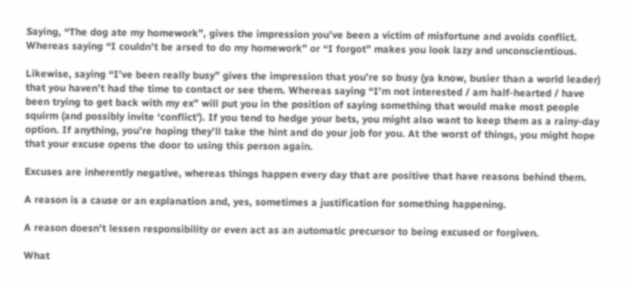Saying, “The dog ate my homework”, gives the impression you’ve been a victim of misfortune and avoids conflict. Whereas saying “I couldn’t be arsed to do my homework” or “I forgot” makes you look lazy and unconscientious.

Likewise, saying “I’ve been really busy” gives the impression that you’re so busy (ya know, busier than a world leader) that you haven’t had the time to contact or see them. Whereas saying “I’m not interested / am half-hearted / have been trying to get back with my ex” will put you in the position of saying something that would make most people squirm (and possibly invite ‘conflict’). If you tend to hedge your bets, you might also want to keep them as a rainy-day option. If anything, you’re hoping they’ll take the hint and do your job for you. At the worst of things, you might hope that your excuse opens the door to using this person again.

Excuses are inherently negative, whereas things happen every day that are positive that have reasons behind them.

A reason is a cause or an explanation and, yes, sometimes a justification for something happening.

A reason doesn’t lessen responsibility or even act as an automatic precursor to being excused or forgiven.

What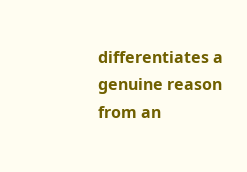differentiates a genuine reason from an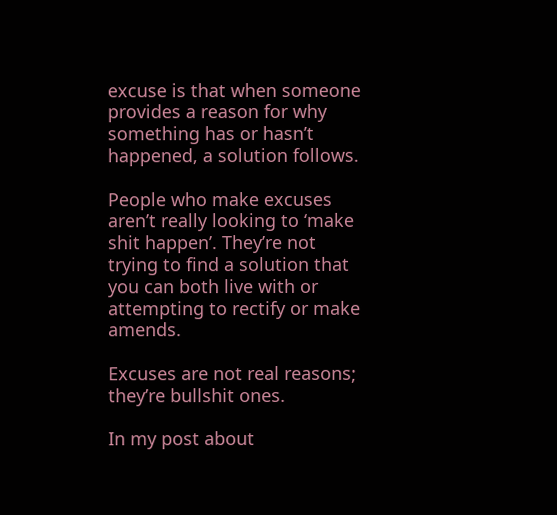excuse is that when someone provides a reason for why something has or hasn’t happened, a solution follows.

People who make excuses aren’t really looking to ‘make shit happen’. They’re not trying to find a solution that you can both live with or attempting to rectify or make amends.

Excuses are not real reasons; they’re bullshit ones.

In my post about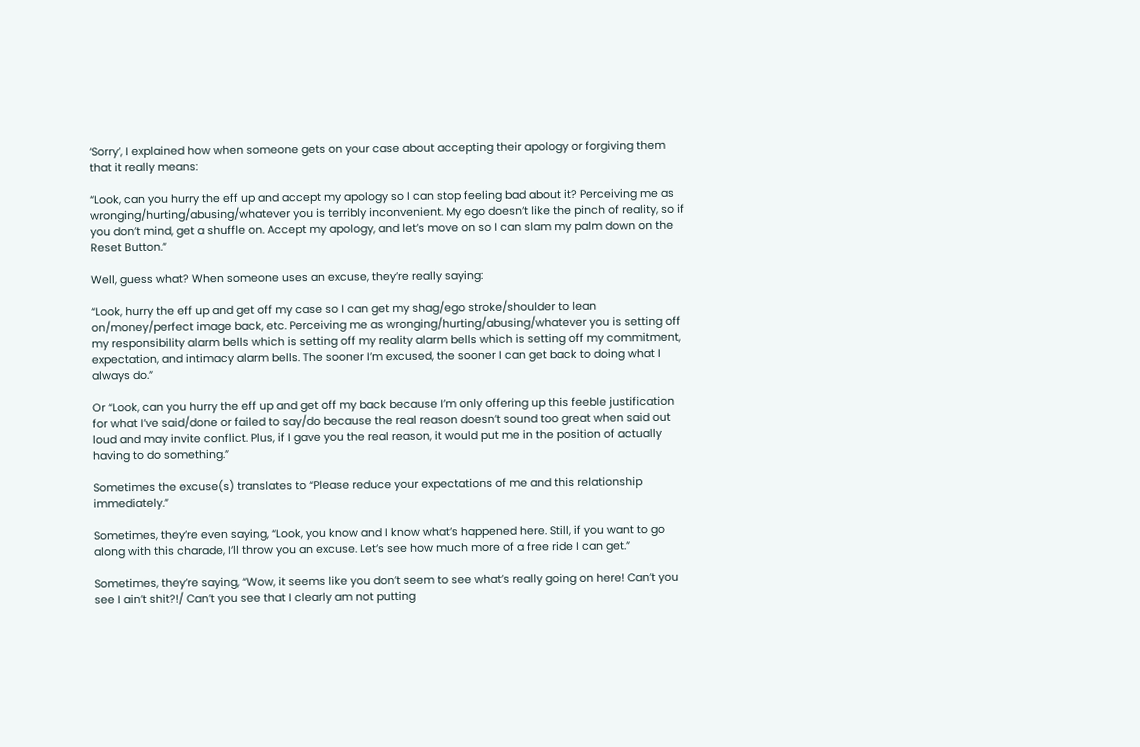‘Sorry’, I explained how when someone gets on your case about accepting their apology or forgiving them that it really means:

“Look, can you hurry the eff up and accept my apology so I can stop feeling bad about it? Perceiving me as wronging/hurting/abusing/whatever you is terribly inconvenient. My ego doesn’t like the pinch of reality, so if you don’t mind, get a shuffle on. Accept my apology, and let’s move on so I can slam my palm down on the Reset Button.”

Well, guess what? When someone uses an excuse, they’re really saying:

“Look, hurry the eff up and get off my case so I can get my shag/ego stroke/shoulder to lean on/money/perfect image back, etc. Perceiving me as wronging/hurting/abusing/whatever you is setting off my responsibility alarm bells which is setting off my reality alarm bells which is setting off my commitment, expectation, and intimacy alarm bells. The sooner I’m excused, the sooner I can get back to doing what I always do.”

Or “Look, can you hurry the eff up and get off my back because I’m only offering up this feeble justification for what I’ve said/done or failed to say/do because the real reason doesn’t sound too great when said out loud and may invite conflict. Plus, if I gave you the real reason, it would put me in the position of actually having to do something.”

Sometimes the excuse(s) translates to “Please reduce your expectations of me and this relationship immediately.”

Sometimes, they’re even saying, “Look, you know and I know what’s happened here. Still, if you want to go along with this charade, I’ll throw you an excuse. Let’s see how much more of a free ride I can get.”

Sometimes, they’re saying, “Wow, it seems like you don’t seem to see what’s really going on here! Can’t you see I ain’t shit?!/ Can’t you see that I clearly am not putting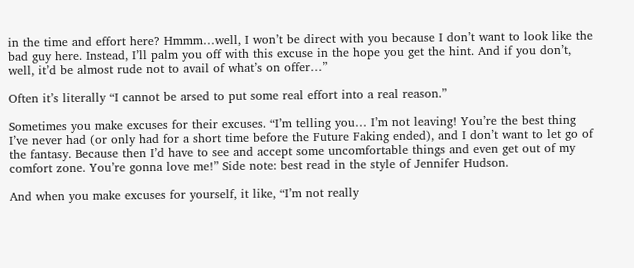in the time and effort here? Hmmm…well, I won’t be direct with you because I don’t want to look like the bad guy here. Instead, I’ll palm you off with this excuse in the hope you get the hint. And if you don’t, well, it’d be almost rude not to avail of what’s on offer…”

Often it’s literally “I cannot be arsed to put some real effort into a real reason.”

Sometimes you make excuses for their excuses. “I’m telling you… I’m not leaving! You’re the best thing I’ve never had (or only had for a short time before the Future Faking ended), and I don’t want to let go of the fantasy. Because then I’d have to see and accept some uncomfortable things and even get out of my comfort zone. You’re gonna love me!” Side note: best read in the style of Jennifer Hudson.

And when you make excuses for yourself, it like, “I’m not really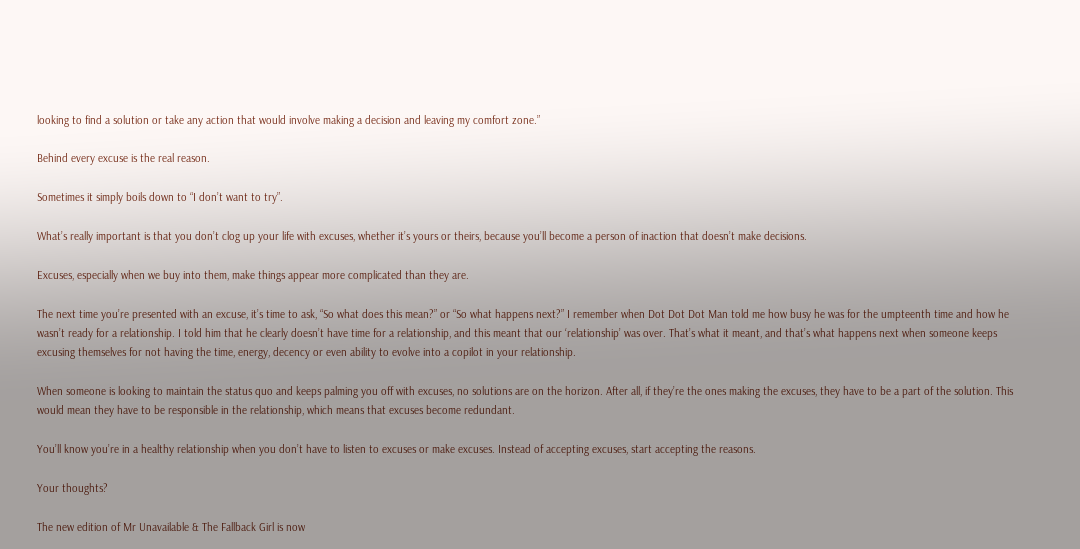looking to find a solution or take any action that would involve making a decision and leaving my comfort zone.”

Behind every excuse is the real reason.

Sometimes it simply boils down to “I don’t want to try”.

What’s really important is that you don’t clog up your life with excuses, whether it’s yours or theirs, because you’ll become a person of inaction that doesn’t make decisions.

Excuses, especially when we buy into them, make things appear more complicated than they are.

The next time you’re presented with an excuse, it’s time to ask, “So what does this mean?” or “So what happens next?” I remember when Dot Dot Dot Man told me how busy he was for the umpteenth time and how he wasn’t ready for a relationship. I told him that he clearly doesn’t have time for a relationship, and this meant that our ‘relationship’ was over. That’s what it meant, and that’s what happens next when someone keeps excusing themselves for not having the time, energy, decency or even ability to evolve into a copilot in your relationship.

When someone is looking to maintain the status quo and keeps palming you off with excuses, no solutions are on the horizon. After all, if they’re the ones making the excuses, they have to be a part of the solution. This would mean they have to be responsible in the relationship, which means that excuses become redundant.

You’ll know you’re in a healthy relationship when you don’t have to listen to excuses or make excuses. Instead of accepting excuses, start accepting the reasons.

Your thoughts?

The new edition of Mr Unavailable & The Fallback Girl is now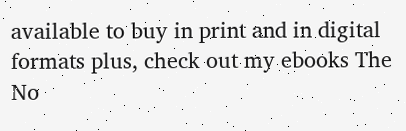available to buy in print and in digital formats plus, check out my ebooks The No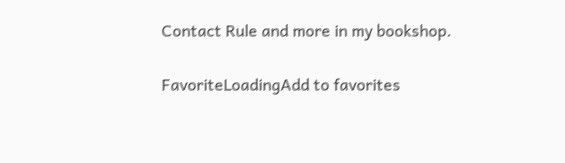Contact Rule and more in my bookshop.

FavoriteLoadingAdd to favorites